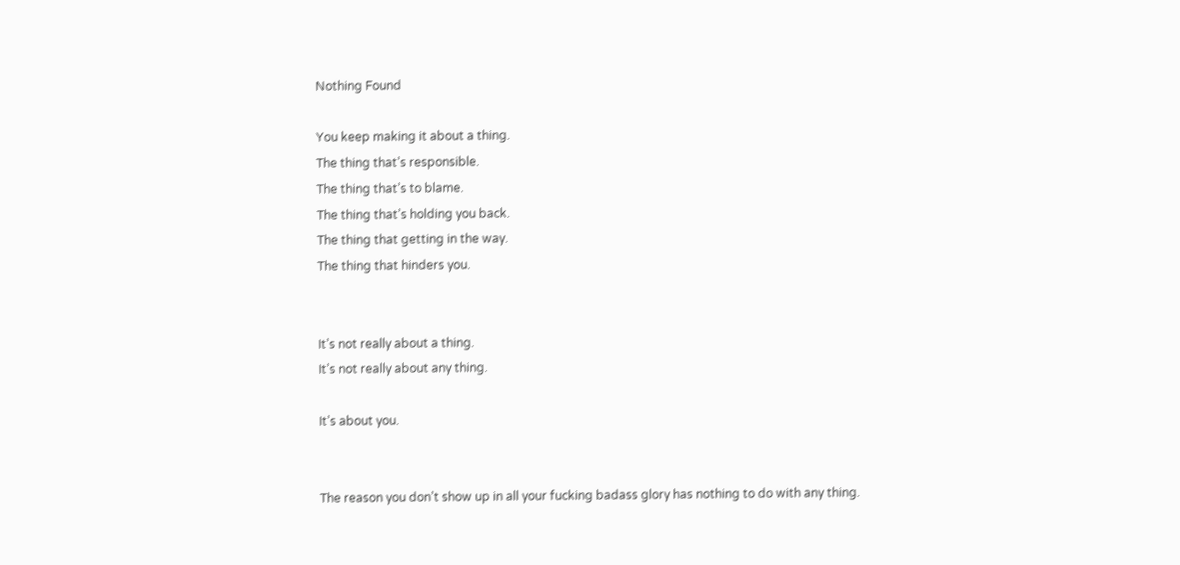Nothing Found

You keep making it about a thing.
The thing that’s responsible.
The thing that’s to blame.
The thing that’s holding you back.
The thing that getting in the way.
The thing that hinders you.


It’s not really about a thing.
It’s not really about any thing.

It’s about you.


The reason you don’t show up in all your fucking badass glory has nothing to do with any thing.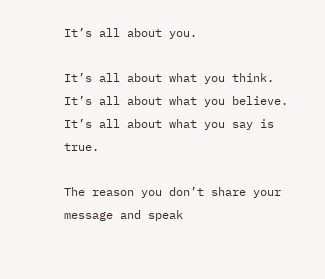It’s all about you.

It’s all about what you think.
It’s all about what you believe.
It’s all about what you say is true.

The reason you don’t share your message and speak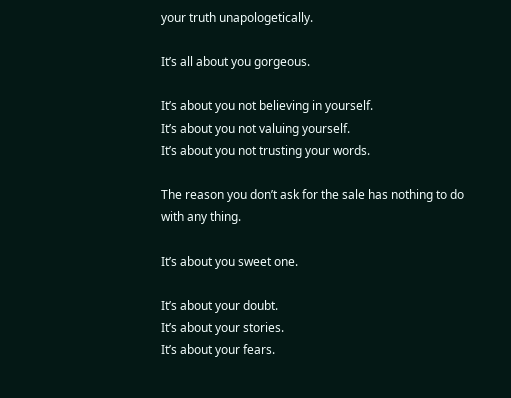your truth unapologetically.

It’s all about you gorgeous.

It’s about you not believing in yourself.
It’s about you not valuing yourself.
It’s about you not trusting your words.

The reason you don’t ask for the sale has nothing to do with any thing.

It’s about you sweet one.

It’s about your doubt.
It’s about your stories.
It’s about your fears.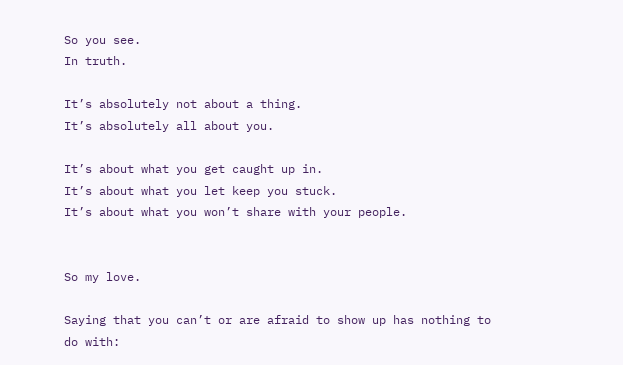So you see.
In truth.

It’s absolutely not about a thing.
It’s absolutely all about you.

It’s about what you get caught up in.
It’s about what you let keep you stuck.
It’s about what you won’t share with your people.


So my love.

Saying that you can’t or are afraid to show up has nothing to do with: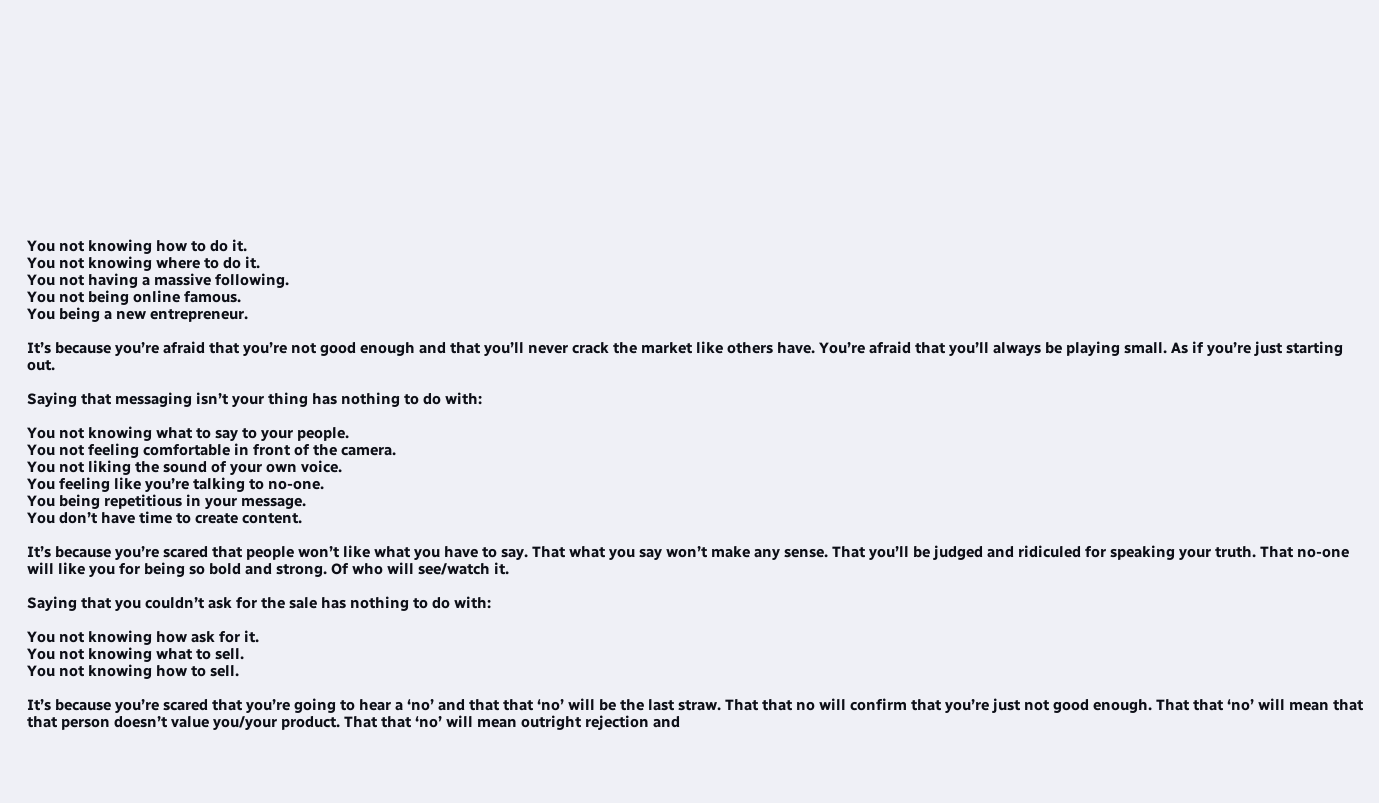You not knowing how to do it.
You not knowing where to do it.
You not having a massive following.
You not being online famous.
You being a new entrepreneur.

It’s because you’re afraid that you’re not good enough and that you’ll never crack the market like others have. You’re afraid that you’ll always be playing small. As if you’re just starting out.

Saying that messaging isn’t your thing has nothing to do with:

You not knowing what to say to your people.
You not feeling comfortable in front of the camera.
You not liking the sound of your own voice.
You feeling like you’re talking to no-one.
You being repetitious in your message.
You don’t have time to create content.

It’s because you’re scared that people won’t like what you have to say. That what you say won’t make any sense. That you’ll be judged and ridiculed for speaking your truth. That no-one will like you for being so bold and strong. Of who will see/watch it.

Saying that you couldn’t ask for the sale has nothing to do with:

You not knowing how ask for it.
You not knowing what to sell.
You not knowing how to sell.

It’s because you’re scared that you’re going to hear a ‘no’ and that that ‘no’ will be the last straw. That that no will confirm that you’re just not good enough. That that ‘no’ will mean that that person doesn’t value you/your product. That that ‘no’ will mean outright rejection and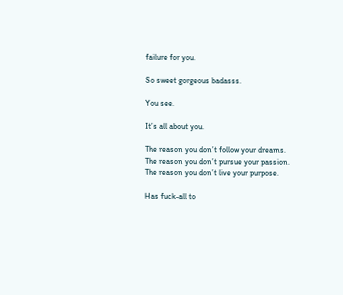failure for you.

So sweet gorgeous badasss.

You see.

It’s all about you.

The reason you don’t follow your dreams.
The reason you don’t pursue your passion.
The reason you don’t live your purpose.

Has fuck-all to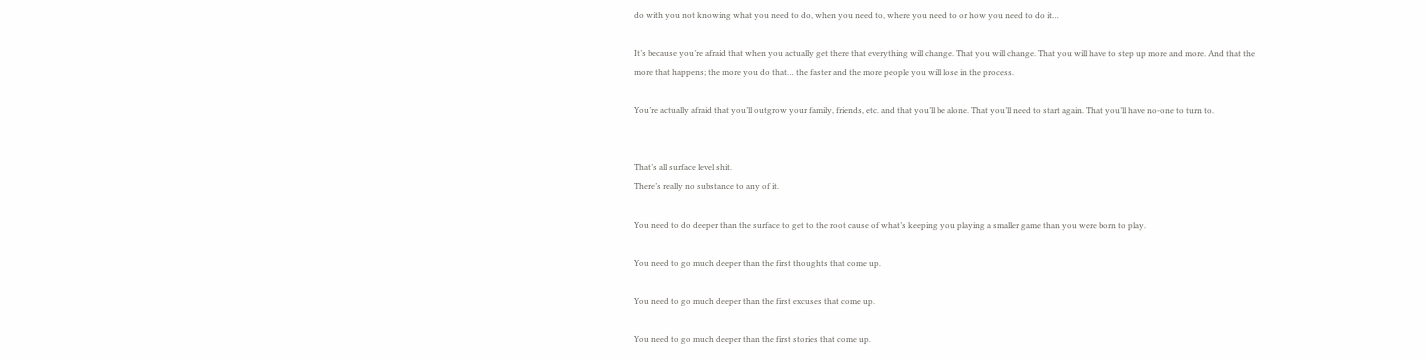do with you not knowing what you need to do, when you need to, where you need to or how you need to do it…

It’s because you’re afraid that when you actually get there that everything will change. That you will change. That you will have to step up more and more. And that the more that happens; the more you do that… the faster and the more people you will lose in the process.

You’re actually afraid that you’ll outgrow your family, friends, etc. and that you’ll be alone. That you’ll need to start again. That you’ll have no-one to turn to.


That’s all surface level shit.
There’s really no substance to any of it.

You need to do deeper than the surface to get to the root cause of what’s keeping you playing a smaller game than you were born to play.

You need to go much deeper than the first thoughts that come up.

You need to go much deeper than the first excuses that come up.

You need to go much deeper than the first stories that come up.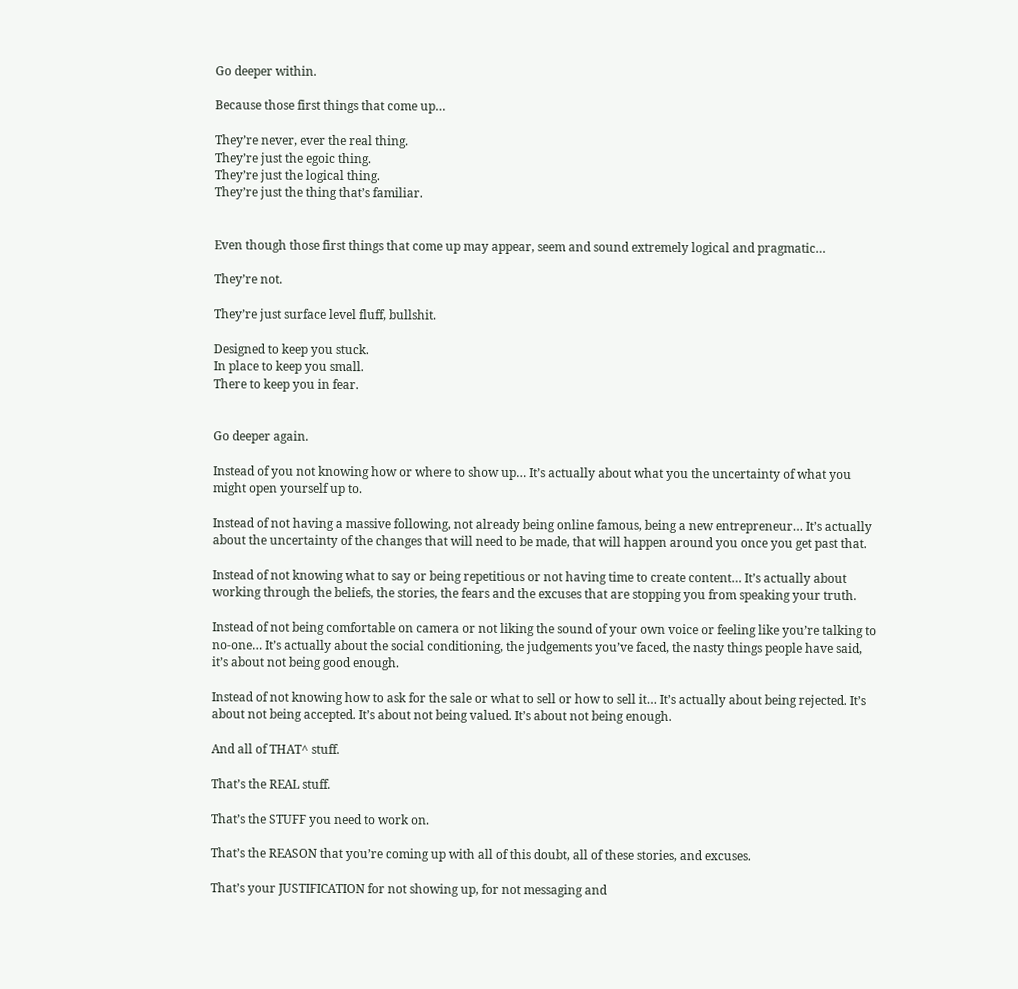Go deeper within.

Because those first things that come up…

They’re never, ever the real thing.
They’re just the egoic thing.
They’re just the logical thing.
They’re just the thing that’s familiar.


Even though those first things that come up may appear, seem and sound extremely logical and pragmatic…

They’re not.

They’re just surface level fluff, bullshit.

Designed to keep you stuck.
In place to keep you small.
There to keep you in fear.


Go deeper again.

Instead of you not knowing how or where to show up… It’s actually about what you the uncertainty of what you might open yourself up to.

Instead of not having a massive following, not already being online famous, being a new entrepreneur… It’s actually about the uncertainty of the changes that will need to be made, that will happen around you once you get past that.

Instead of not knowing what to say or being repetitious or not having time to create content… It’s actually about working through the beliefs, the stories, the fears and the excuses that are stopping you from speaking your truth.

Instead of not being comfortable on camera or not liking the sound of your own voice or feeling like you’re talking to no-one… It’s actually about the social conditioning, the judgements you’ve faced, the nasty things people have said, it’s about not being good enough.

Instead of not knowing how to ask for the sale or what to sell or how to sell it… It’s actually about being rejected. It’s about not being accepted. It’s about not being valued. It’s about not being enough.

And all of THAT^ stuff.

That’s the REAL stuff.

That’s the STUFF you need to work on.

That’s the REASON that you’re coming up with all of this doubt, all of these stories, and excuses.

That’s your JUSTIFICATION for not showing up, for not messaging and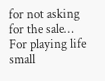for not asking for the sale… For playing life small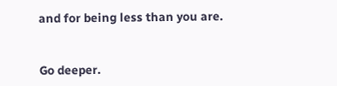and for being less than you are.


Go deeper.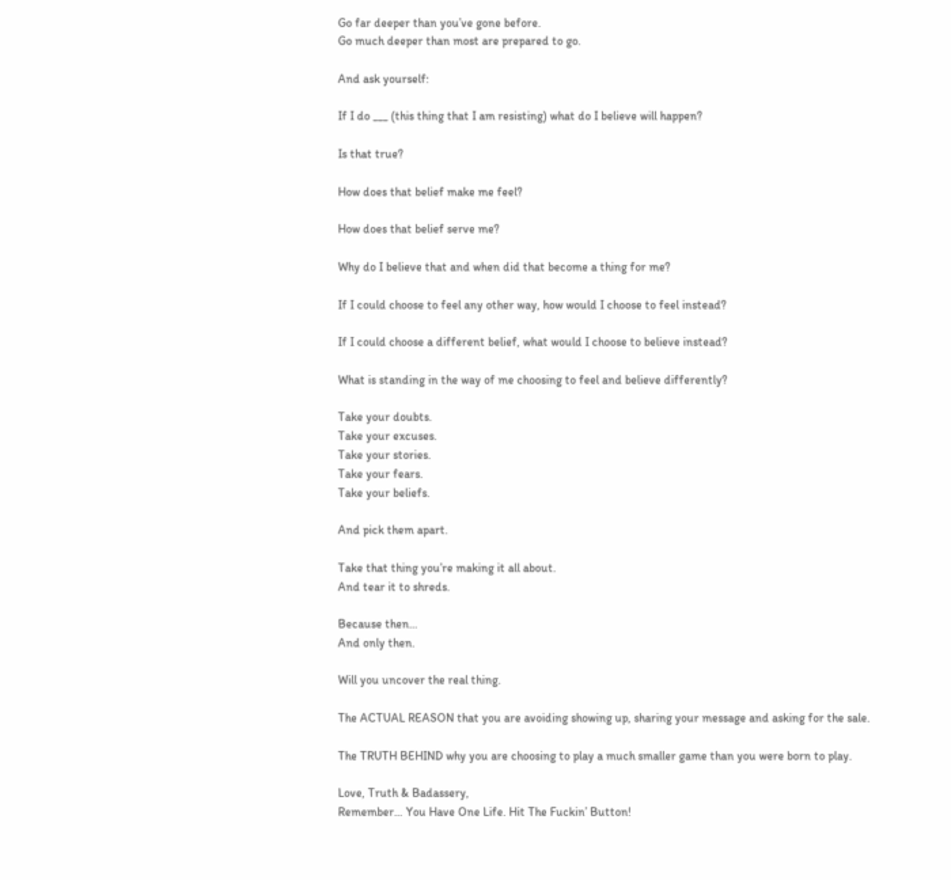Go far deeper than you’ve gone before.
Go much deeper than most are prepared to go.

And ask yourself:

If I do ___ (this thing that I am resisting) what do I believe will happen?

Is that true?

How does that belief make me feel?

How does that belief serve me?

Why do I believe that and when did that become a thing for me?

If I could choose to feel any other way, how would I choose to feel instead?

If I could choose a different belief, what would I choose to believe instead?

What is standing in the way of me choosing to feel and believe differently?

Take your doubts.
Take your excuses.
Take your stories.
Take your fears.
Take your beliefs.

And pick them apart.

Take that thing you’re making it all about.
And tear it to shreds.

Because then…
And only then.

Will you uncover the real thing.

The ACTUAL REASON that you are avoiding showing up, sharing your message and asking for the sale.

The TRUTH BEHIND why you are choosing to play a much smaller game than you were born to play.

Love, Truth & Badassery,
Remember… You Have One Life. Hit The Fuckin’ Button!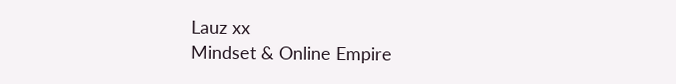Lauz xx
Mindset & Online Empire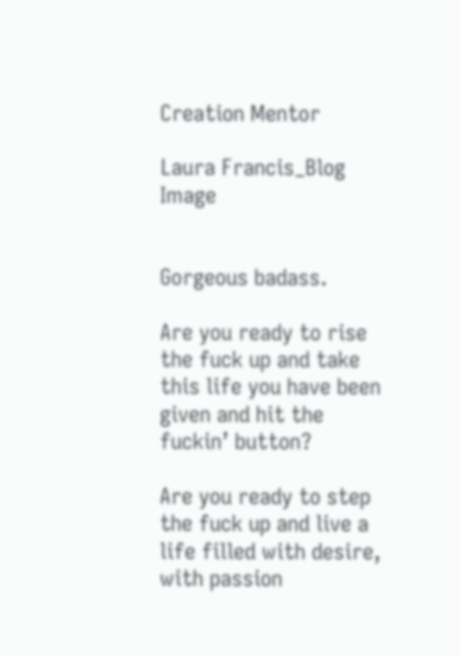Creation Mentor

Laura Francis_Blog Image


Gorgeous badass.

Are you ready to rise the fuck up and take this life you have been given and hit the fuckin’ button?

Are you ready to step the fuck up and live a life filled with desire, with passion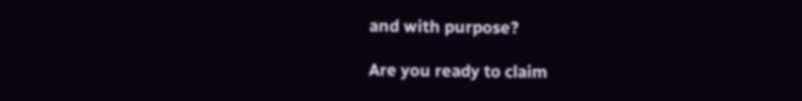and with purpose?

Are you ready to claim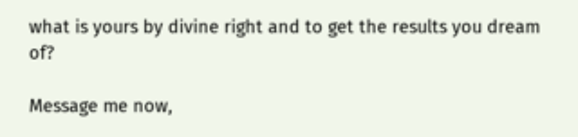what is yours by divine right and to get the results you dream of?

Message me now,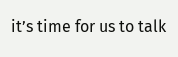it’s time for us to talk